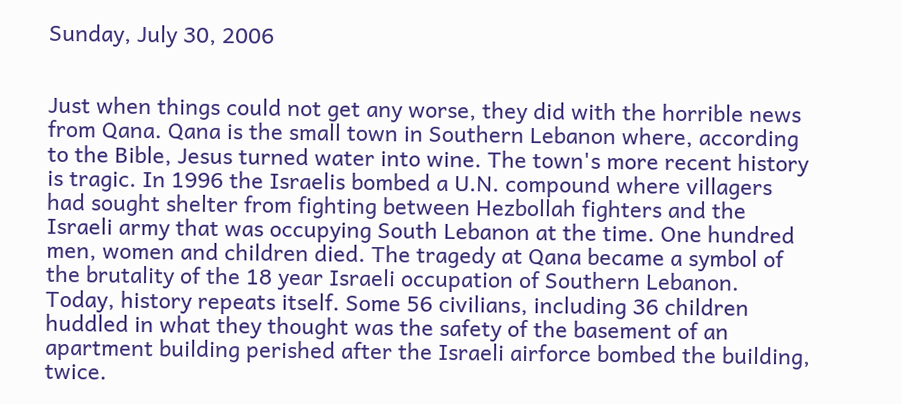Sunday, July 30, 2006


Just when things could not get any worse, they did with the horrible news from Qana. Qana is the small town in Southern Lebanon where, according to the Bible, Jesus turned water into wine. The town's more recent history is tragic. In 1996 the Israelis bombed a U.N. compound where villagers had sought shelter from fighting between Hezbollah fighters and the Israeli army that was occupying South Lebanon at the time. One hundred men, women and children died. The tragedy at Qana became a symbol of the brutality of the 18 year Israeli occupation of Southern Lebanon. Today, history repeats itself. Some 56 civilians, including 36 children huddled in what they thought was the safety of the basement of an apartment building perished after the Israeli airforce bombed the building, twice.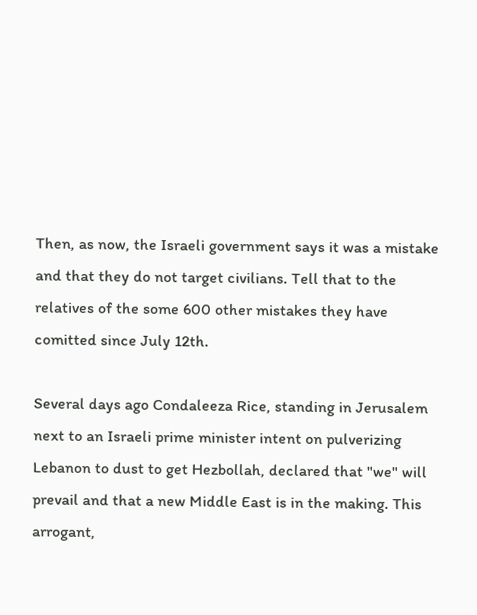Then, as now, the Israeli government says it was a mistake and that they do not target civilians. Tell that to the relatives of the some 600 other mistakes they have comitted since July 12th.

Several days ago Condaleeza Rice, standing in Jerusalem next to an Israeli prime minister intent on pulverizing Lebanon to dust to get Hezbollah, declared that "we" will prevail and that a new Middle East is in the making. This arrogant,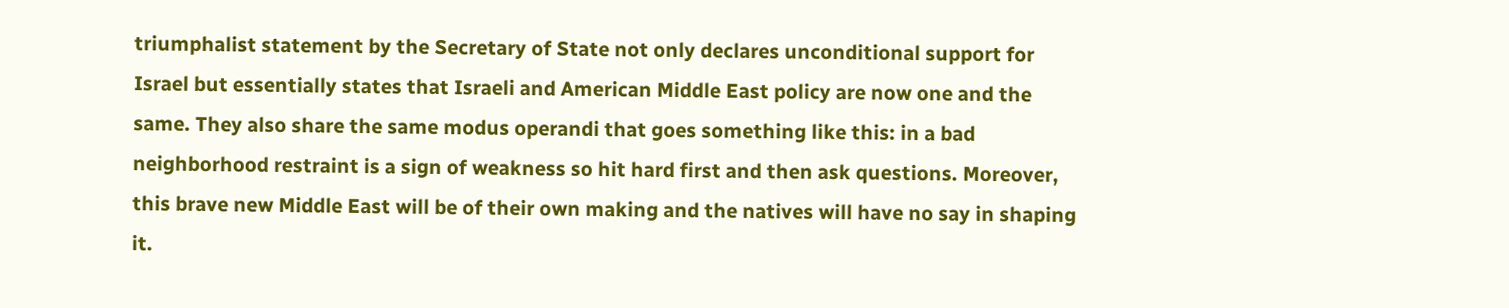triumphalist statement by the Secretary of State not only declares unconditional support for Israel but essentially states that Israeli and American Middle East policy are now one and the same. They also share the same modus operandi that goes something like this: in a bad neighborhood restraint is a sign of weakness so hit hard first and then ask questions. Moreover, this brave new Middle East will be of their own making and the natives will have no say in shaping it.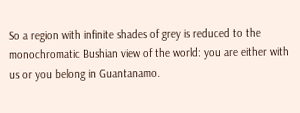So a region with infinite shades of grey is reduced to the monochromatic Bushian view of the world: you are either with us or you belong in Guantanamo.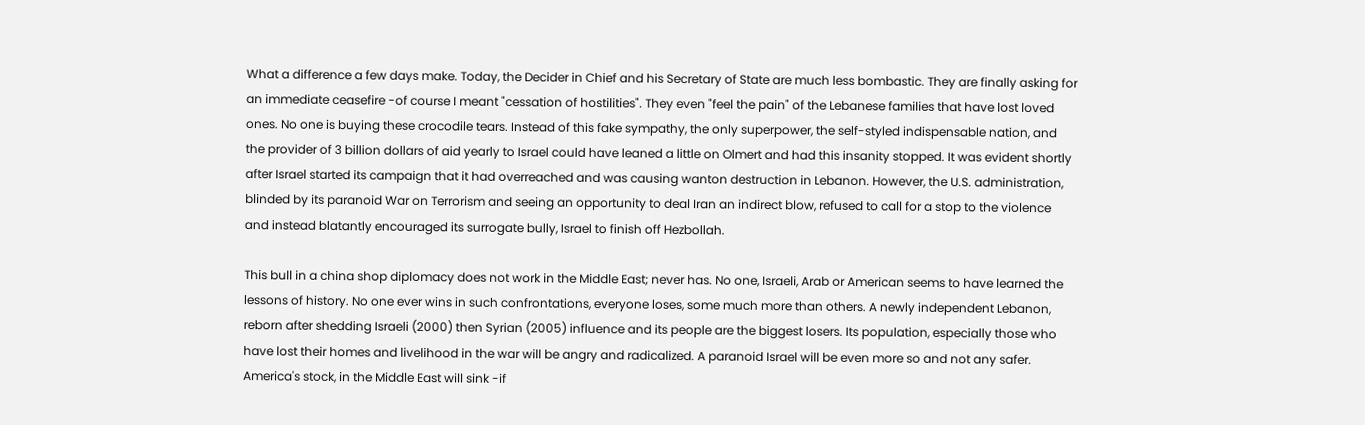What a difference a few days make. Today, the Decider in Chief and his Secretary of State are much less bombastic. They are finally asking for an immediate ceasefire -of course I meant "cessation of hostilities". They even "feel the pain" of the Lebanese families that have lost loved ones. No one is buying these crocodile tears. Instead of this fake sympathy, the only superpower, the self-styled indispensable nation, and the provider of 3 billion dollars of aid yearly to Israel could have leaned a little on Olmert and had this insanity stopped. It was evident shortly after Israel started its campaign that it had overreached and was causing wanton destruction in Lebanon. However, the U.S. administration, blinded by its paranoid War on Terrorism and seeing an opportunity to deal Iran an indirect blow, refused to call for a stop to the violence and instead blatantly encouraged its surrogate bully, Israel to finish off Hezbollah.

This bull in a china shop diplomacy does not work in the Middle East; never has. No one, Israeli, Arab or American seems to have learned the lessons of history. No one ever wins in such confrontations, everyone loses, some much more than others. A newly independent Lebanon, reborn after shedding Israeli (2000) then Syrian (2005) influence and its people are the biggest losers. Its population, especially those who have lost their homes and livelihood in the war will be angry and radicalized. A paranoid Israel will be even more so and not any safer. America's stock, in the Middle East will sink -if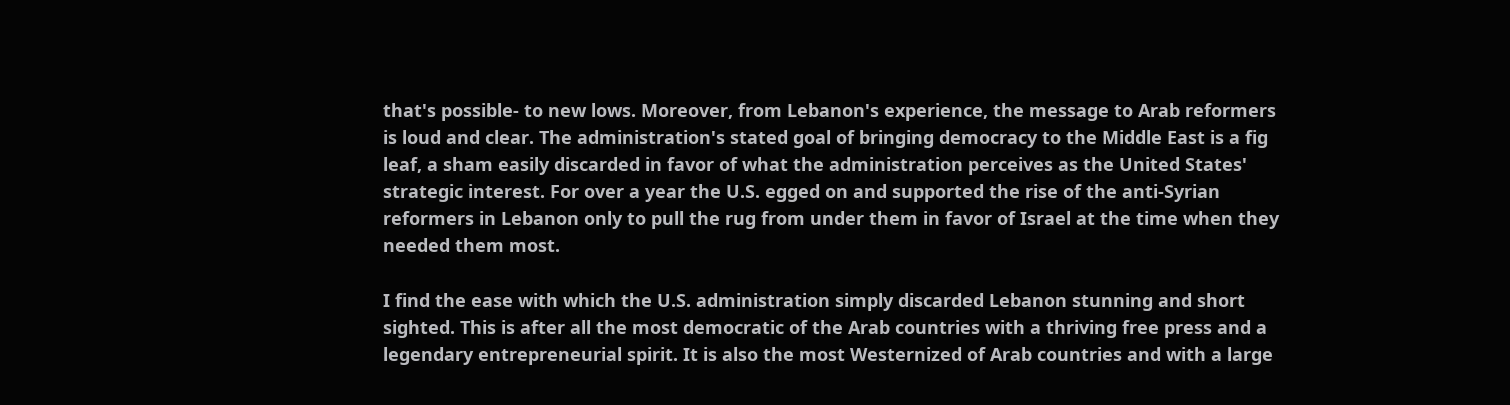that's possible- to new lows. Moreover, from Lebanon's experience, the message to Arab reformers is loud and clear. The administration's stated goal of bringing democracy to the Middle East is a fig leaf, a sham easily discarded in favor of what the administration perceives as the United States' strategic interest. For over a year the U.S. egged on and supported the rise of the anti-Syrian reformers in Lebanon only to pull the rug from under them in favor of Israel at the time when they needed them most.

I find the ease with which the U.S. administration simply discarded Lebanon stunning and short sighted. This is after all the most democratic of the Arab countries with a thriving free press and a legendary entrepreneurial spirit. It is also the most Westernized of Arab countries and with a large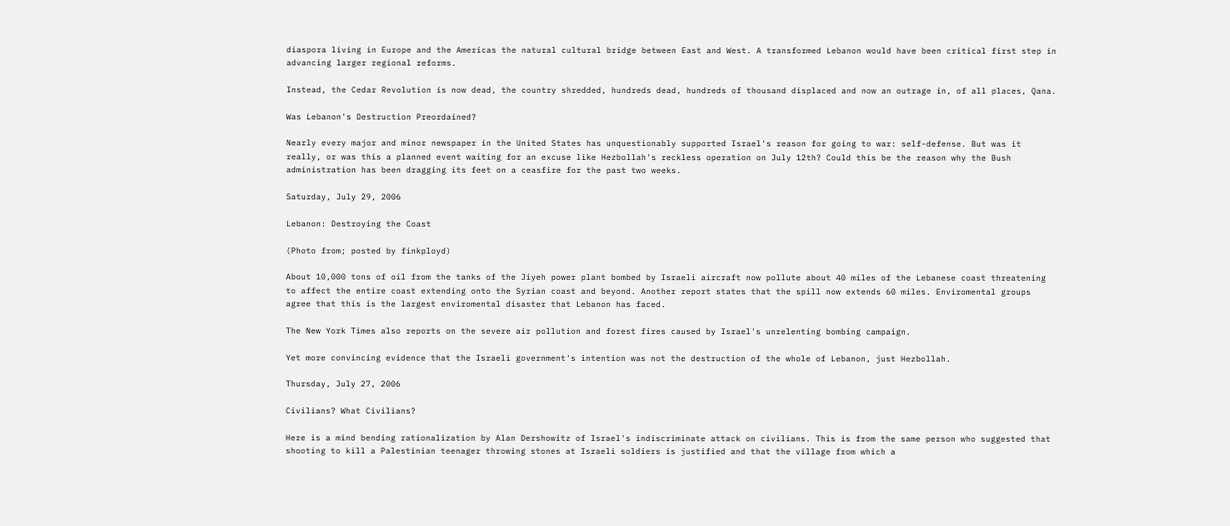diaspora living in Europe and the Americas the natural cultural bridge between East and West. A transformed Lebanon would have been critical first step in advancing larger regional reforms.

Instead, the Cedar Revolution is now dead, the country shredded, hundreds dead, hundreds of thousand displaced and now an outrage in, of all places, Qana.

Was Lebanon's Destruction Preordained?

Nearly every major and minor newspaper in the United States has unquestionably supported Israel's reason for going to war: self-defense. But was it really, or was this a planned event waiting for an excuse like Hezbollah's reckless operation on July 12th? Could this be the reason why the Bush administration has been dragging its feet on a ceasfire for the past two weeks.

Saturday, July 29, 2006

Lebanon: Destroying the Coast

(Photo from; posted by finkployd)

About 10,000 tons of oil from the tanks of the Jiyeh power plant bombed by Israeli aircraft now pollute about 40 miles of the Lebanese coast threatening to affect the entire coast extending onto the Syrian coast and beyond. Another report states that the spill now extends 60 miles. Enviromental groups agree that this is the largest enviromental disaster that Lebanon has faced.

The New York Times also reports on the severe air pollution and forest fires caused by Israel's unrelenting bombing campaign.

Yet more convincing evidence that the Israeli government's intention was not the destruction of the whole of Lebanon, just Hezbollah.

Thursday, July 27, 2006

Civilians? What Civilians?

Here is a mind bending rationalization by Alan Dershowitz of Israel's indiscriminate attack on civilians. This is from the same person who suggested that shooting to kill a Palestinian teenager throwing stones at Israeli soldiers is justified and that the village from which a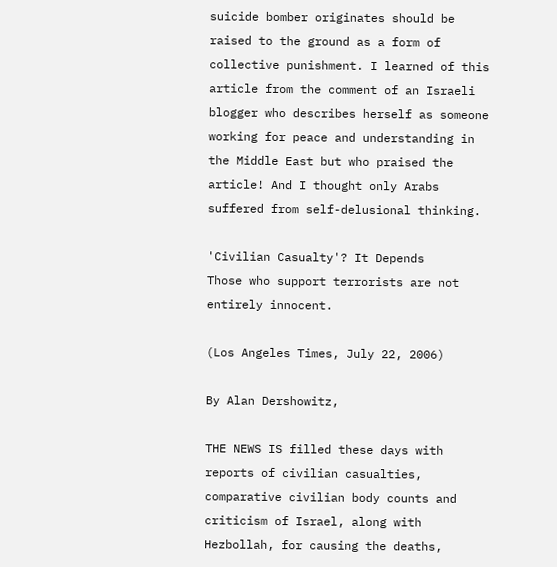suicide bomber originates should be raised to the ground as a form of collective punishment. I learned of this article from the comment of an Israeli blogger who describes herself as someone working for peace and understanding in the Middle East but who praised the article! And I thought only Arabs suffered from self-delusional thinking.

'Civilian Casualty'? It Depends
Those who support terrorists are not entirely innocent.

(Los Angeles Times, July 22, 2006)

By Alan Dershowitz,

THE NEWS IS filled these days with reports of civilian casualties, comparative civilian body counts and criticism of Israel, along with Hezbollah, for causing the deaths,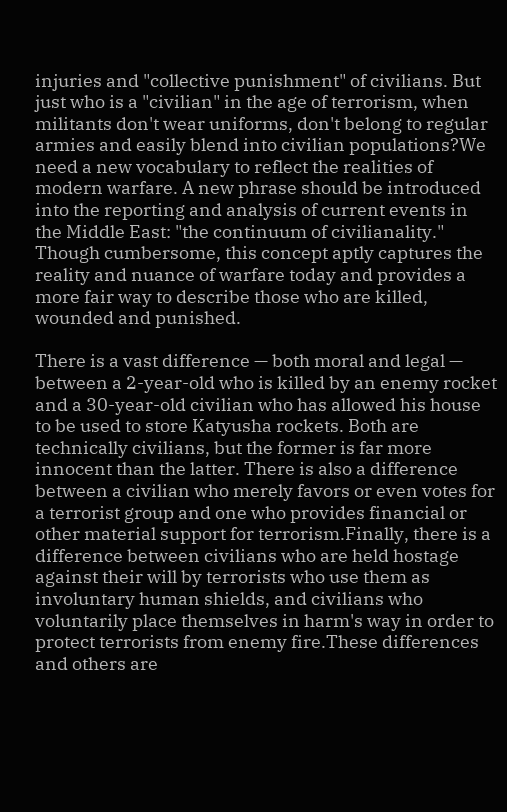injuries and "collective punishment" of civilians. But just who is a "civilian" in the age of terrorism, when militants don't wear uniforms, don't belong to regular armies and easily blend into civilian populations?We need a new vocabulary to reflect the realities of modern warfare. A new phrase should be introduced into the reporting and analysis of current events in the Middle East: "the continuum of civilianality." Though cumbersome, this concept aptly captures the reality and nuance of warfare today and provides a more fair way to describe those who are killed, wounded and punished.

There is a vast difference — both moral and legal — between a 2-year-old who is killed by an enemy rocket and a 30-year-old civilian who has allowed his house to be used to store Katyusha rockets. Both are technically civilians, but the former is far more innocent than the latter. There is also a difference between a civilian who merely favors or even votes for a terrorist group and one who provides financial or other material support for terrorism.Finally, there is a difference between civilians who are held hostage against their will by terrorists who use them as involuntary human shields, and civilians who voluntarily place themselves in harm's way in order to protect terrorists from enemy fire.These differences and others are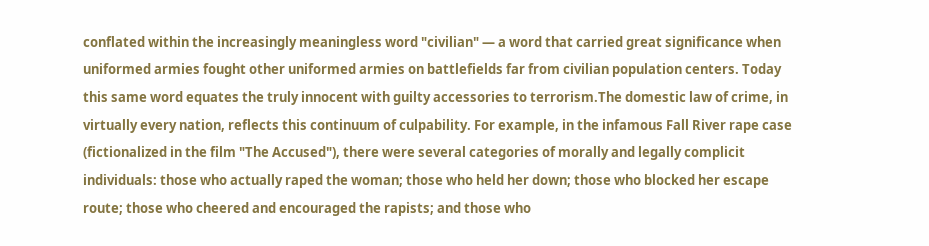conflated within the increasingly meaningless word "civilian" — a word that carried great significance when uniformed armies fought other uniformed armies on battlefields far from civilian population centers. Today this same word equates the truly innocent with guilty accessories to terrorism.The domestic law of crime, in virtually every nation, reflects this continuum of culpability. For example, in the infamous Fall River rape case (fictionalized in the film "The Accused"), there were several categories of morally and legally complicit individuals: those who actually raped the woman; those who held her down; those who blocked her escape route; those who cheered and encouraged the rapists; and those who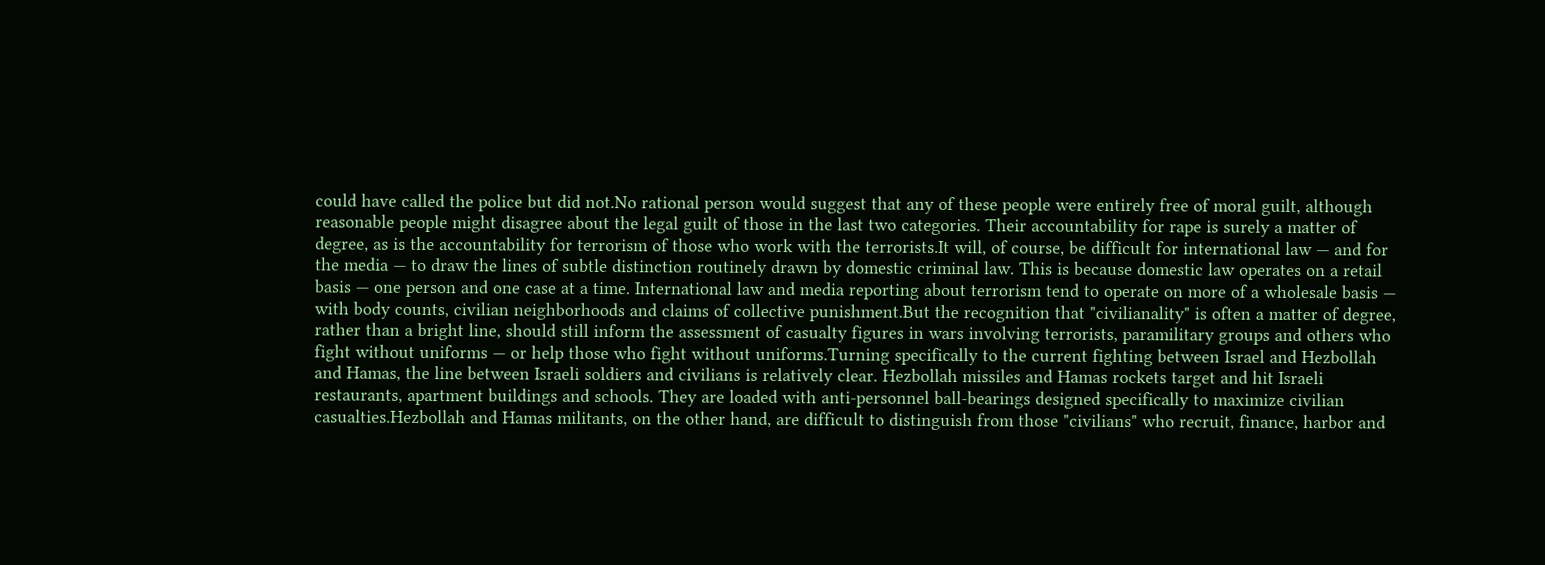could have called the police but did not.No rational person would suggest that any of these people were entirely free of moral guilt, although reasonable people might disagree about the legal guilt of those in the last two categories. Their accountability for rape is surely a matter of degree, as is the accountability for terrorism of those who work with the terrorists.It will, of course, be difficult for international law — and for the media — to draw the lines of subtle distinction routinely drawn by domestic criminal law. This is because domestic law operates on a retail basis — one person and one case at a time. International law and media reporting about terrorism tend to operate on more of a wholesale basis — with body counts, civilian neighborhoods and claims of collective punishment.But the recognition that "civilianality" is often a matter of degree, rather than a bright line, should still inform the assessment of casualty figures in wars involving terrorists, paramilitary groups and others who fight without uniforms — or help those who fight without uniforms.Turning specifically to the current fighting between Israel and Hezbollah and Hamas, the line between Israeli soldiers and civilians is relatively clear. Hezbollah missiles and Hamas rockets target and hit Israeli restaurants, apartment buildings and schools. They are loaded with anti-personnel ball-bearings designed specifically to maximize civilian casualties.Hezbollah and Hamas militants, on the other hand, are difficult to distinguish from those "civilians" who recruit, finance, harbor and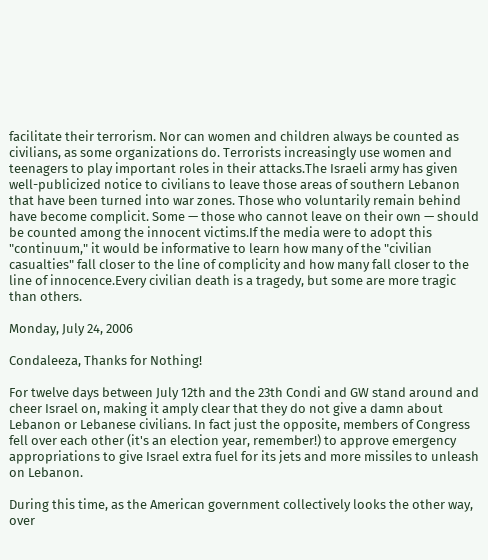facilitate their terrorism. Nor can women and children always be counted as civilians, as some organizations do. Terrorists increasingly use women and teenagers to play important roles in their attacks.The Israeli army has given well-publicized notice to civilians to leave those areas of southern Lebanon that have been turned into war zones. Those who voluntarily remain behind have become complicit. Some — those who cannot leave on their own — should be counted among the innocent victims.If the media were to adopt this "continuum," it would be informative to learn how many of the "civilian casualties" fall closer to the line of complicity and how many fall closer to the line of innocence.Every civilian death is a tragedy, but some are more tragic than others.

Monday, July 24, 2006

Condaleeza, Thanks for Nothing!

For twelve days between July 12th and the 23th Condi and GW stand around and cheer Israel on, making it amply clear that they do not give a damn about Lebanon or Lebanese civilians. In fact just the opposite, members of Congress fell over each other (it's an election year, remember!) to approve emergency appropriations to give Israel extra fuel for its jets and more missiles to unleash on Lebanon.

During this time, as the American government collectively looks the other way, over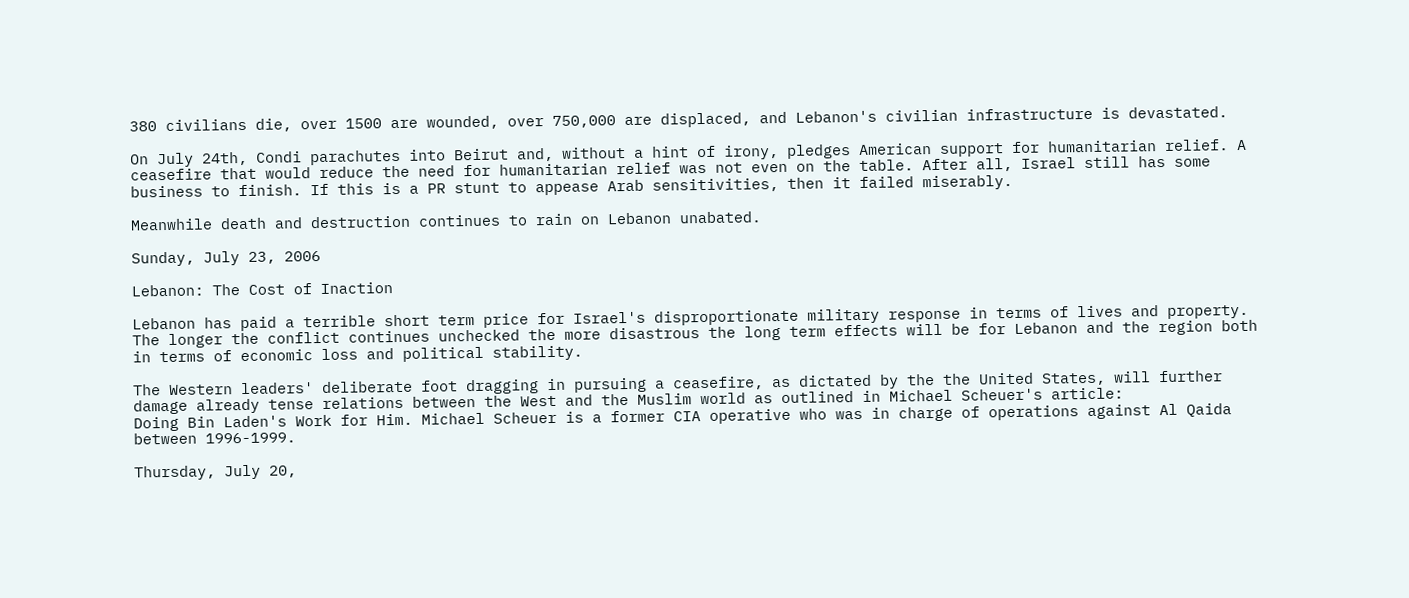380 civilians die, over 1500 are wounded, over 750,000 are displaced, and Lebanon's civilian infrastructure is devastated.

On July 24th, Condi parachutes into Beirut and, without a hint of irony, pledges American support for humanitarian relief. A ceasefire that would reduce the need for humanitarian relief was not even on the table. After all, Israel still has some business to finish. If this is a PR stunt to appease Arab sensitivities, then it failed miserably.

Meanwhile death and destruction continues to rain on Lebanon unabated.

Sunday, July 23, 2006

Lebanon: The Cost of Inaction

Lebanon has paid a terrible short term price for Israel's disproportionate military response in terms of lives and property. The longer the conflict continues unchecked the more disastrous the long term effects will be for Lebanon and the region both in terms of economic loss and political stability.

The Western leaders' deliberate foot dragging in pursuing a ceasefire, as dictated by the the United States, will further damage already tense relations between the West and the Muslim world as outlined in Michael Scheuer's article:
Doing Bin Laden's Work for Him. Michael Scheuer is a former CIA operative who was in charge of operations against Al Qaida between 1996-1999.

Thursday, July 20,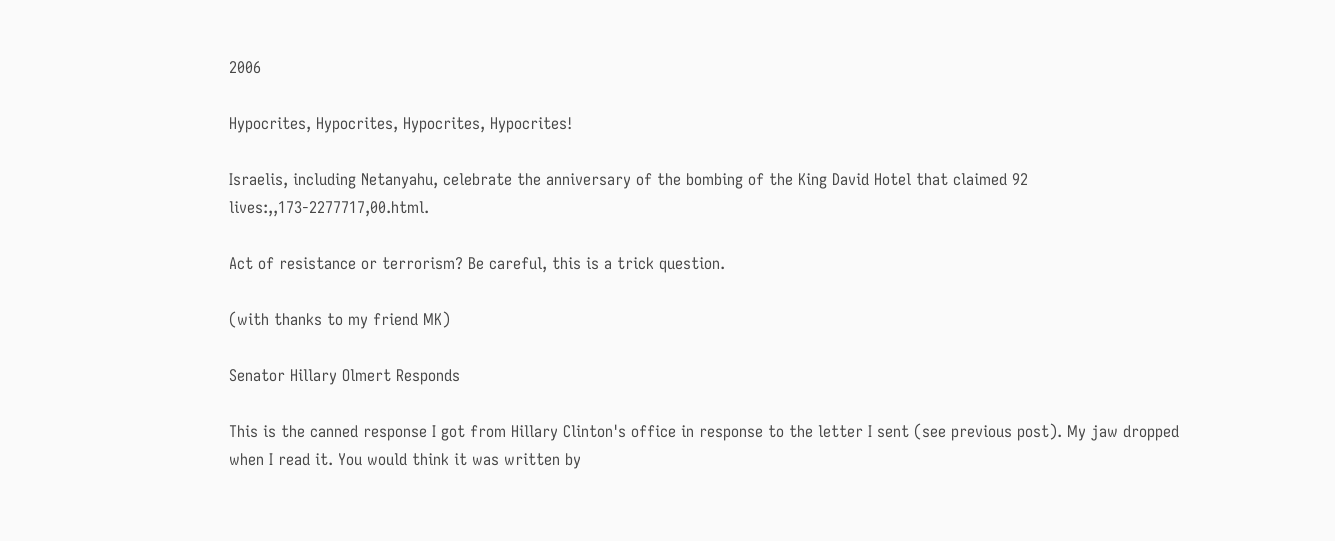2006

Hypocrites, Hypocrites, Hypocrites, Hypocrites!

Israelis, including Netanyahu, celebrate the anniversary of the bombing of the King David Hotel that claimed 92 lives:,,173-2277717,00.html.

Act of resistance or terrorism? Be careful, this is a trick question.

(with thanks to my friend MK)

Senator Hillary Olmert Responds

This is the canned response I got from Hillary Clinton's office in response to the letter I sent (see previous post). My jaw dropped when I read it. You would think it was written by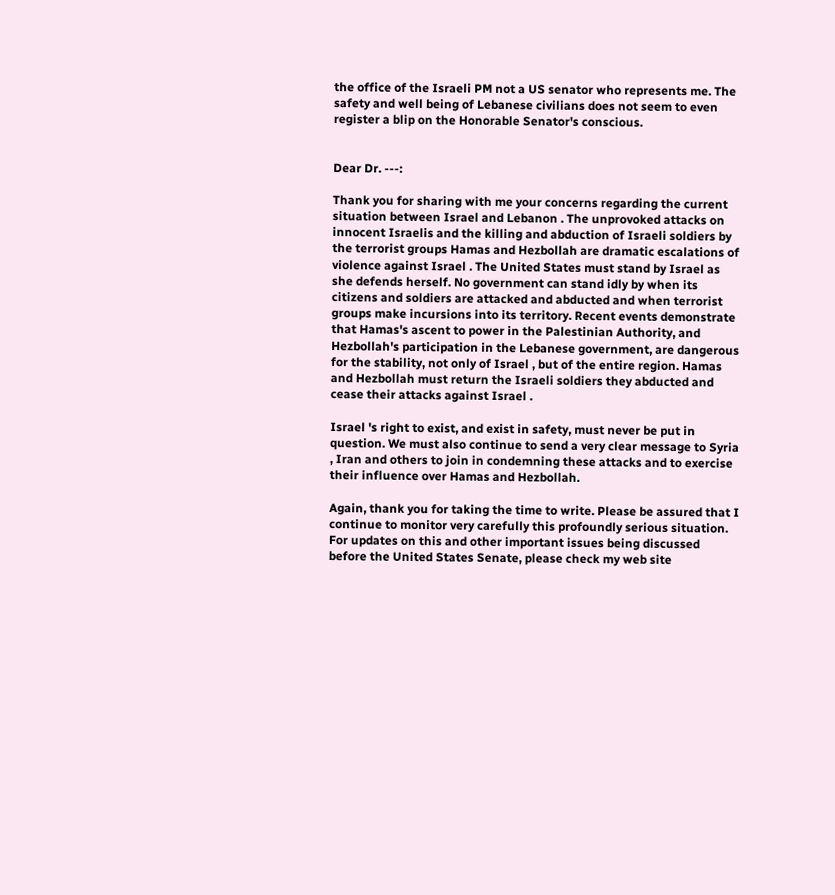the office of the Israeli PM not a US senator who represents me. The safety and well being of Lebanese civilians does not seem to even register a blip on the Honorable Senator's conscious.


Dear Dr. ---:

Thank you for sharing with me your concerns regarding the current situation between Israel and Lebanon . The unprovoked attacks on innocent Israelis and the killing and abduction of Israeli soldiers by the terrorist groups Hamas and Hezbollah are dramatic escalations of violence against Israel . The United States must stand by Israel as she defends herself. No government can stand idly by when its citizens and soldiers are attacked and abducted and when terrorist groups make incursions into its territory. Recent events demonstrate that Hamas's ascent to power in the Palestinian Authority, and Hezbollah's participation in the Lebanese government, are dangerous for the stability, not only of Israel , but of the entire region. Hamas and Hezbollah must return the Israeli soldiers they abducted and cease their attacks against Israel .

Israel 's right to exist, and exist in safety, must never be put in question. We must also continue to send a very clear message to Syria , Iran and others to join in condemning these attacks and to exercise their influence over Hamas and Hezbollah.

Again, thank you for taking the time to write. Please be assured that I continue to monitor very carefully this profoundly serious situation. For updates on this and other important issues being discussed before the United States Senate, please check my web site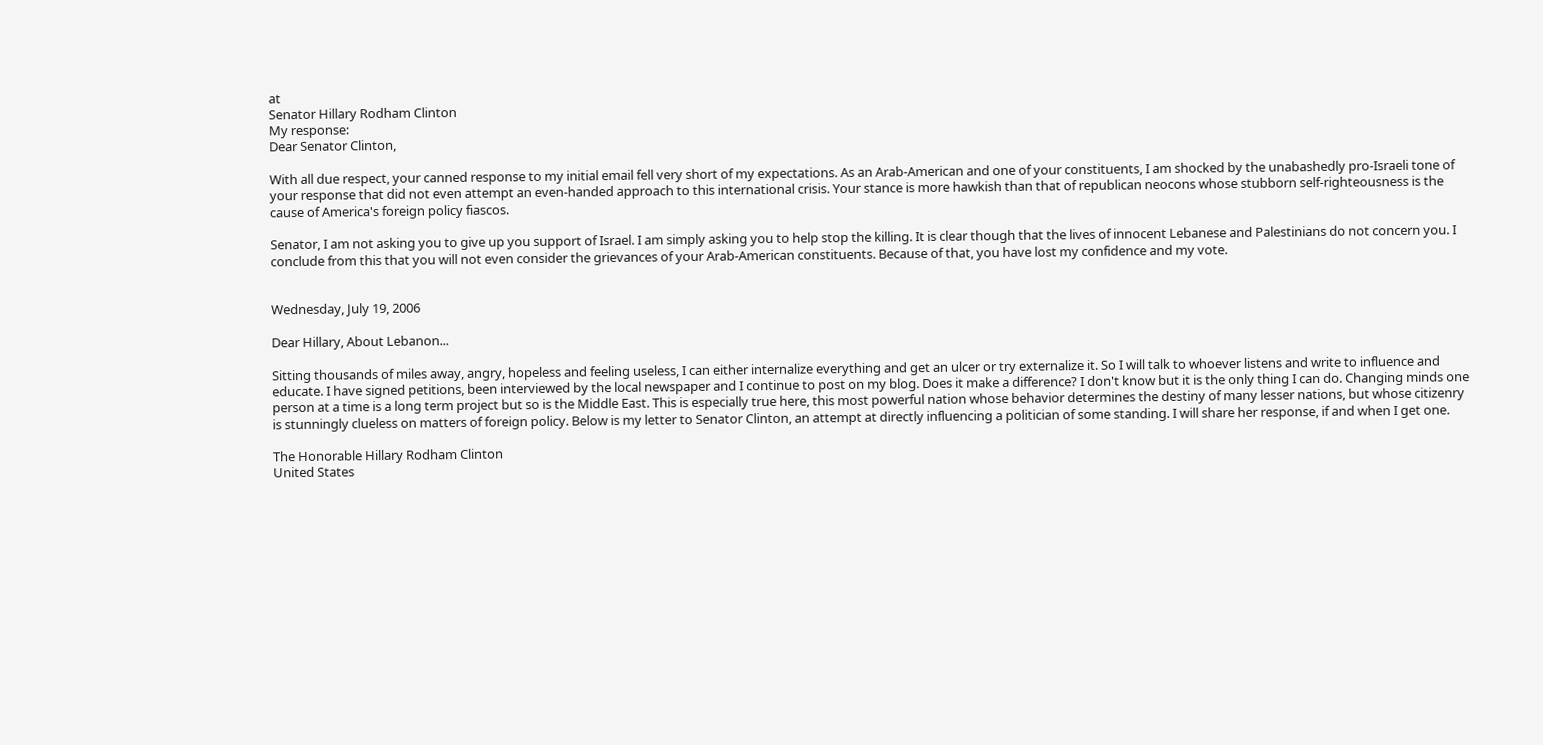at
Senator Hillary Rodham Clinton
My response:
Dear Senator Clinton,

With all due respect, your canned response to my initial email fell very short of my expectations. As an Arab-American and one of your constituents, I am shocked by the unabashedly pro-Israeli tone of your response that did not even attempt an even-handed approach to this international crisis. Your stance is more hawkish than that of republican neocons whose stubborn self-righteousness is the cause of America's foreign policy fiascos.

Senator, I am not asking you to give up you support of Israel. I am simply asking you to help stop the killing. It is clear though that the lives of innocent Lebanese and Palestinians do not concern you. I conclude from this that you will not even consider the grievances of your Arab-American constituents. Because of that, you have lost my confidence and my vote.


Wednesday, July 19, 2006

Dear Hillary, About Lebanon...

Sitting thousands of miles away, angry, hopeless and feeling useless, I can either internalize everything and get an ulcer or try externalize it. So I will talk to whoever listens and write to influence and educate. I have signed petitions, been interviewed by the local newspaper and I continue to post on my blog. Does it make a difference? I don't know but it is the only thing I can do. Changing minds one person at a time is a long term project but so is the Middle East. This is especially true here, this most powerful nation whose behavior determines the destiny of many lesser nations, but whose citizenry is stunningly clueless on matters of foreign policy. Below is my letter to Senator Clinton, an attempt at directly influencing a politician of some standing. I will share her response, if and when I get one.

The Honorable Hillary Rodham Clinton
United States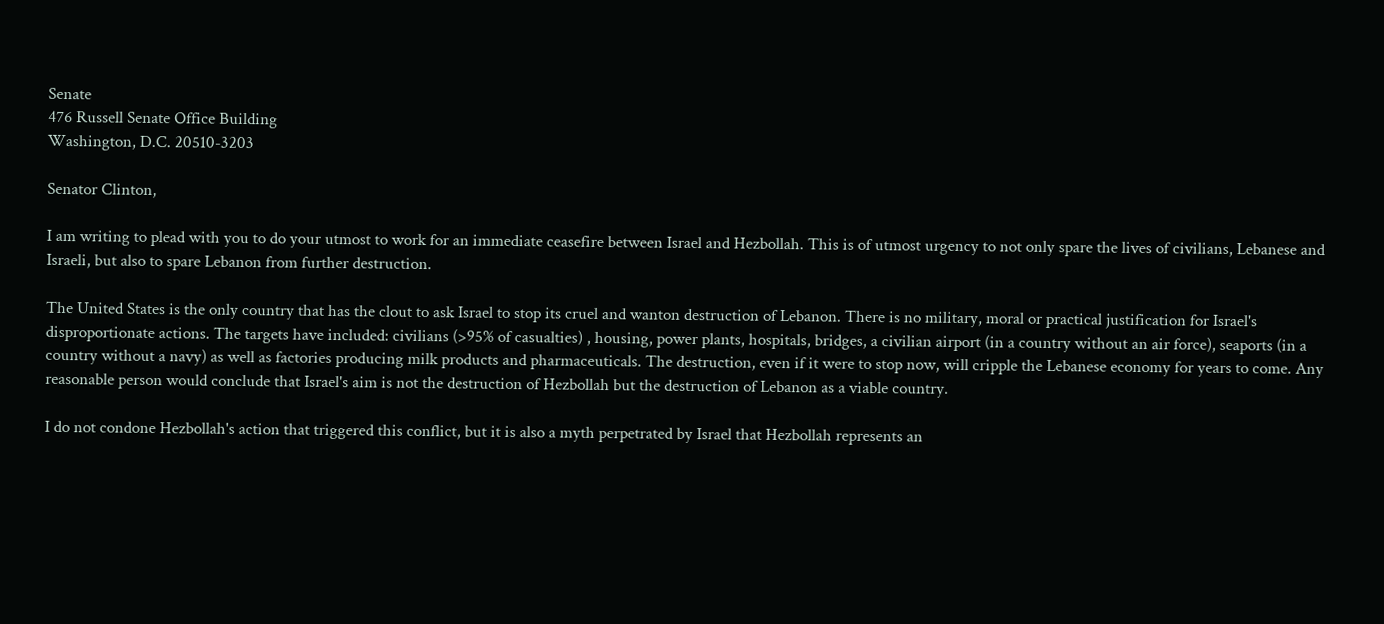Senate
476 Russell Senate Office Building
Washington, D.C. 20510-3203

Senator Clinton,

I am writing to plead with you to do your utmost to work for an immediate ceasefire between Israel and Hezbollah. This is of utmost urgency to not only spare the lives of civilians, Lebanese and Israeli, but also to spare Lebanon from further destruction.

The United States is the only country that has the clout to ask Israel to stop its cruel and wanton destruction of Lebanon. There is no military, moral or practical justification for Israel's disproportionate actions. The targets have included: civilians (>95% of casualties) , housing, power plants, hospitals, bridges, a civilian airport (in a country without an air force), seaports (in a country without a navy) as well as factories producing milk products and pharmaceuticals. The destruction, even if it were to stop now, will cripple the Lebanese economy for years to come. Any reasonable person would conclude that Israel's aim is not the destruction of Hezbollah but the destruction of Lebanon as a viable country.

I do not condone Hezbollah's action that triggered this conflict, but it is also a myth perpetrated by Israel that Hezbollah represents an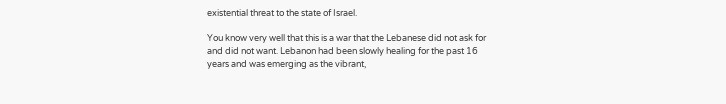existential threat to the state of Israel.

You know very well that this is a war that the Lebanese did not ask for and did not want. Lebanon had been slowly healing for the past 16 years and was emerging as the vibrant,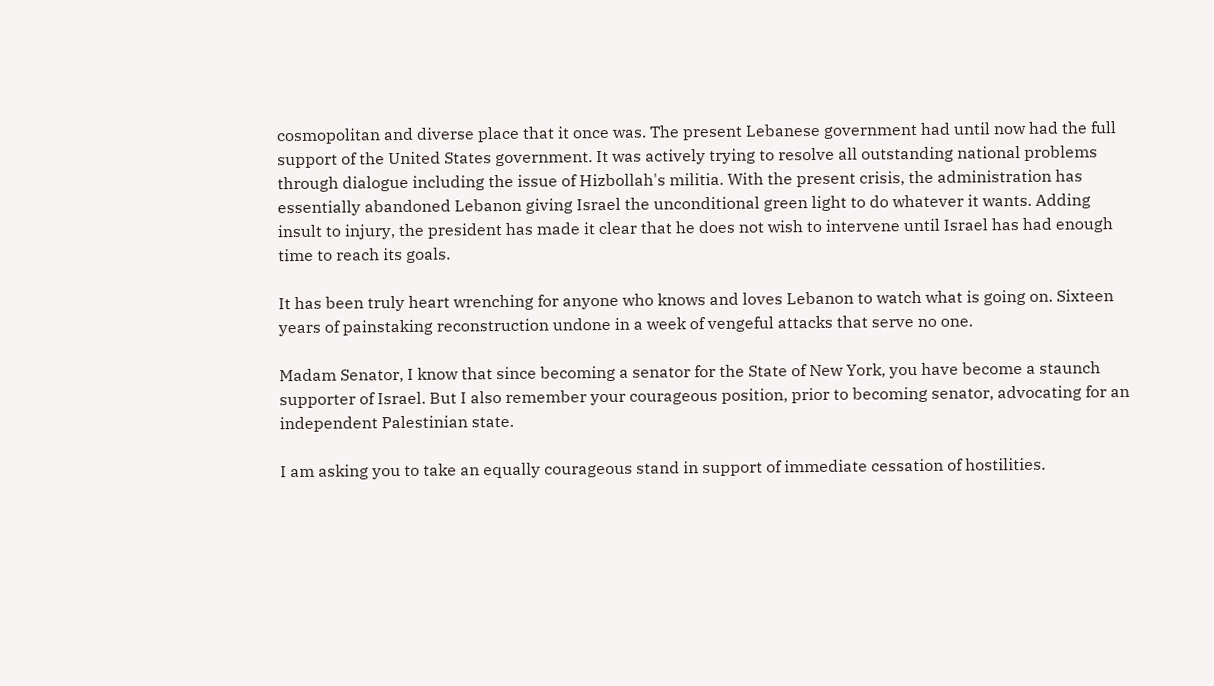cosmopolitan and diverse place that it once was. The present Lebanese government had until now had the full support of the United States government. It was actively trying to resolve all outstanding national problems through dialogue including the issue of Hizbollah's militia. With the present crisis, the administration has essentially abandoned Lebanon giving Israel the unconditional green light to do whatever it wants. Adding insult to injury, the president has made it clear that he does not wish to intervene until Israel has had enough time to reach its goals.

It has been truly heart wrenching for anyone who knows and loves Lebanon to watch what is going on. Sixteen years of painstaking reconstruction undone in a week of vengeful attacks that serve no one.

Madam Senator, I know that since becoming a senator for the State of New York, you have become a staunch supporter of Israel. But I also remember your courageous position, prior to becoming senator, advocating for an independent Palestinian state.

I am asking you to take an equally courageous stand in support of immediate cessation of hostilities.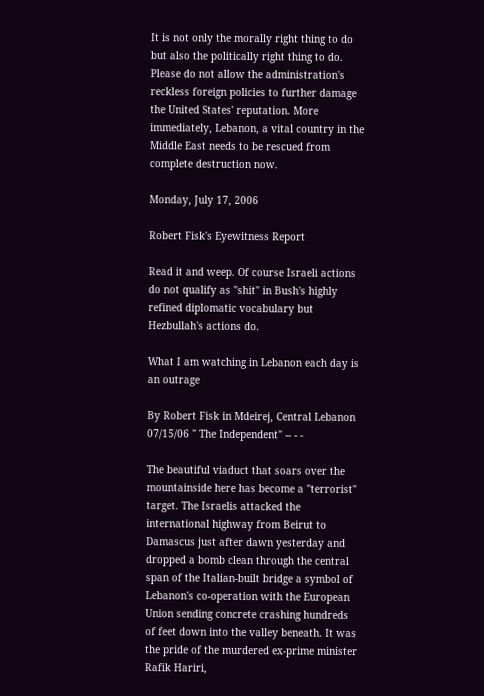It is not only the morally right thing to do but also the politically right thing to do. Please do not allow the administration's reckless foreign policies to further damage the United States' reputation. More immediately, Lebanon, a vital country in the Middle East needs to be rescued from complete destruction now.

Monday, July 17, 2006

Robert Fisk's Eyewitness Report

Read it and weep. Of course Israeli actions do not qualify as "shit" in Bush's highly refined diplomatic vocabulary but Hezbullah's actions do.

What I am watching in Lebanon each day is an outrage

By Robert Fisk in Mdeirej, Central Lebanon 07/15/06 " The Independent" -- - -

The beautiful viaduct that soars over the mountainside here has become a "terrorist" target. The Israelis attacked the international highway from Beirut to Damascus just after dawn yesterday and dropped a bomb clean through the central span of the Italian-built bridge a symbol of Lebanon's co-operation with the European Union sending concrete crashing hundreds of feet down into the valley beneath. It was the pride of the murdered ex-prime minister Rafik Hariri,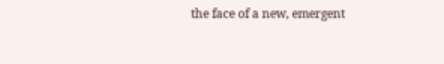the face of a new, emergent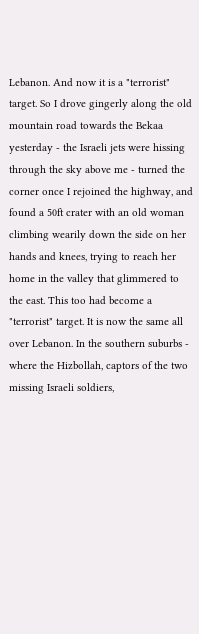Lebanon. And now it is a "terrorist" target. So I drove gingerly along the old mountain road towards the Bekaa yesterday - the Israeli jets were hissing through the sky above me - turned the corner once I rejoined the highway, and found a 50ft crater with an old woman climbing wearily down the side on her hands and knees, trying to reach her home in the valley that glimmered to the east. This too had become a "terrorist" target. It is now the same all over Lebanon. In the southern suburbs - where the Hizbollah, captors of the two missing Israeli soldiers,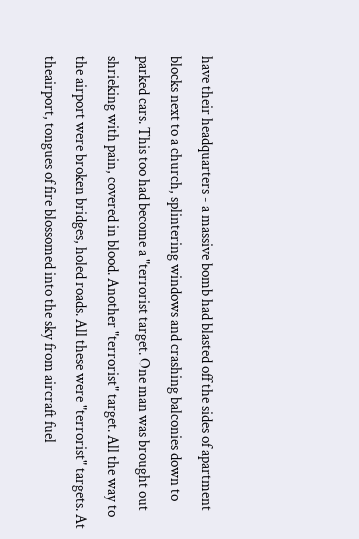have their headquarters - a massive bomb had blasted off the sides of apartment blocks next to a church, splintering windows and crashing balconies down to parked cars. This too had become a "terrorist target. One man was brought out shrieking with pain, covered in blood. Another "terrorist" target. All the way to the airport were broken bridges, holed roads. All these were "terrorist" targets. At theairport, tongues of fire blossomed into the sky from aircraft fuel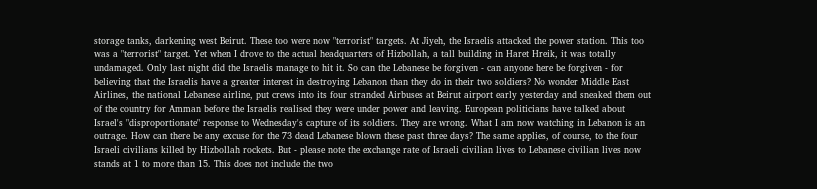storage tanks, darkening west Beirut. These too were now "terrorist" targets. At Jiyeh, the Israelis attacked the power station. This too was a "terrorist" target. Yet when I drove to the actual headquarters of Hizbollah, a tall building in Haret Hreik, it was totally undamaged. Only last night did the Israelis manage to hit it. So can the Lebanese be forgiven - can anyone here be forgiven - for believing that the Israelis have a greater interest in destroying Lebanon than they do in their two soldiers? No wonder Middle East Airlines, the national Lebanese airline, put crews into its four stranded Airbuses at Beirut airport early yesterday and sneaked them out of the country for Amman before the Israelis realised they were under power and leaving. European politicians have talked about Israel's "disproportionate" response to Wednesday's capture of its soldiers. They are wrong. What I am now watching in Lebanon is an outrage. How can there be any excuse for the 73 dead Lebanese blown these past three days? The same applies, of course, to the four Israeli civilians killed by Hizbollah rockets. But - please note the exchange rate of Israeli civilian lives to Lebanese civilian lives now stands at 1 to more than 15. This does not include the two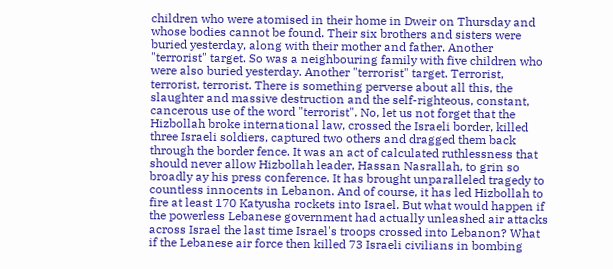children who were atomised in their home in Dweir on Thursday and whose bodies cannot be found. Their six brothers and sisters were buried yesterday, along with their mother and father. Another "terrorist" target. So was a neighbouring family with five children who were also buried yesterday. Another "terrorist" target. Terrorist, terrorist, terrorist. There is something perverse about all this, the slaughter and massive destruction and the self-righteous, constant, cancerous use of the word "terrorist". No, let us not forget that the Hizbollah broke international law, crossed the Israeli border, killed three Israeli soldiers, captured two others and dragged them back through the border fence. It was an act of calculated ruthlessness that should never allow Hizbollah leader, Hassan Nasrallah, to grin so broadly ay his press conference. It has brought unparalleled tragedy to countless innocents in Lebanon. And of course, it has led Hizbollah to fire at least 170 Katyusha rockets into Israel. But what would happen if the powerless Lebanese government had actually unleashed air attacks across Israel the last time Israel's troops crossed into Lebanon? What if the Lebanese air force then killed 73 Israeli civilians in bombing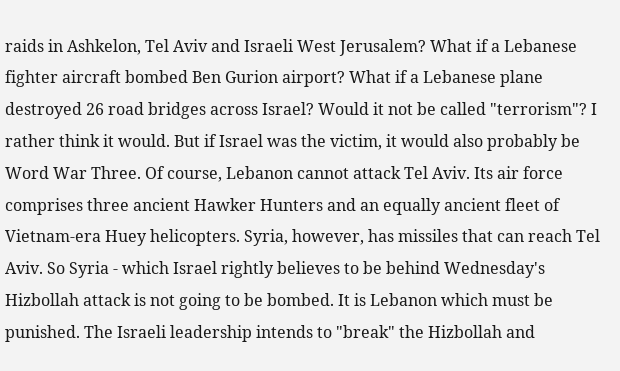raids in Ashkelon, Tel Aviv and Israeli West Jerusalem? What if a Lebanese fighter aircraft bombed Ben Gurion airport? What if a Lebanese plane destroyed 26 road bridges across Israel? Would it not be called "terrorism"? I rather think it would. But if Israel was the victim, it would also probably be Word War Three. Of course, Lebanon cannot attack Tel Aviv. Its air force comprises three ancient Hawker Hunters and an equally ancient fleet of Vietnam-era Huey helicopters. Syria, however, has missiles that can reach Tel Aviv. So Syria - which Israel rightly believes to be behind Wednesday's Hizbollah attack is not going to be bombed. It is Lebanon which must be punished. The Israeli leadership intends to "break" the Hizbollah and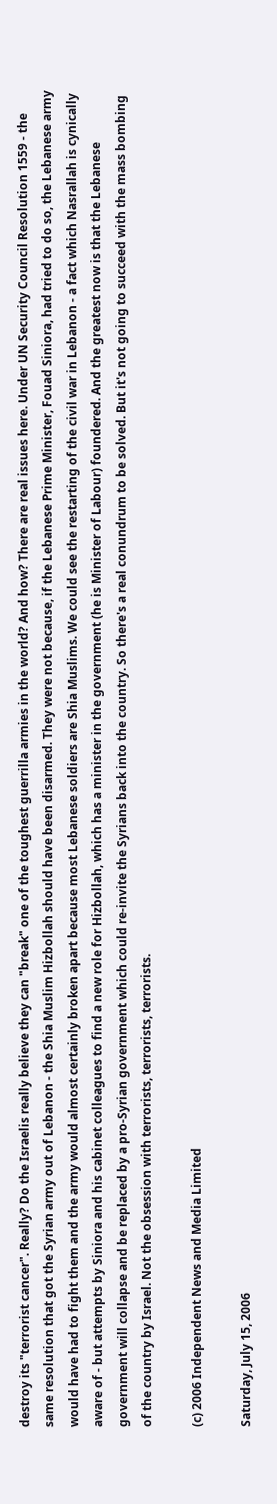destroy its "terrorist cancer". Really? Do the Israelis really believe they can "break" one of the toughest guerrilla armies in the world? And how? There are real issues here. Under UN Security Council Resolution 1559 - the same resolution that got the Syrian army out of Lebanon - the Shia Muslim Hizbollah should have been disarmed. They were not because, if the Lebanese Prime Minister, Fouad Siniora, had tried to do so, the Lebanese army would have had to fight them and the army would almost certainly broken apart because most Lebanese soldiers are Shia Muslims. We could see the restarting of the civil war in Lebanon - a fact which Nasrallah is cynically aware of - but attempts by Siniora and his cabinet colleagues to find a new role for Hizbollah, which has a minister in the government (he is Minister of Labour) foundered. And the greatest now is that the Lebanese government will collapse and be replaced by a pro-Syrian government which could re-invite the Syrians back into the country. So there's a real conundrum to be solved. But it's not going to succeed with the mass bombing of the country by Israel. Not the obsession with terrorists, terrorists, terrorists.

(c) 2006 Independent News and Media Limited

Saturday, July 15, 2006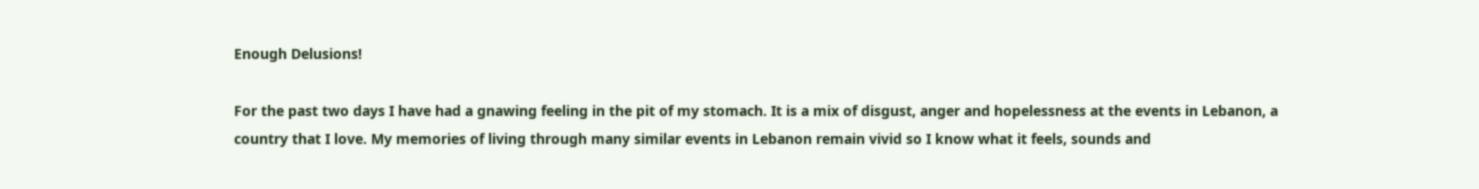Enough Delusions!

For the past two days I have had a gnawing feeling in the pit of my stomach. It is a mix of disgust, anger and hopelessness at the events in Lebanon, a country that I love. My memories of living through many similar events in Lebanon remain vivid so I know what it feels, sounds and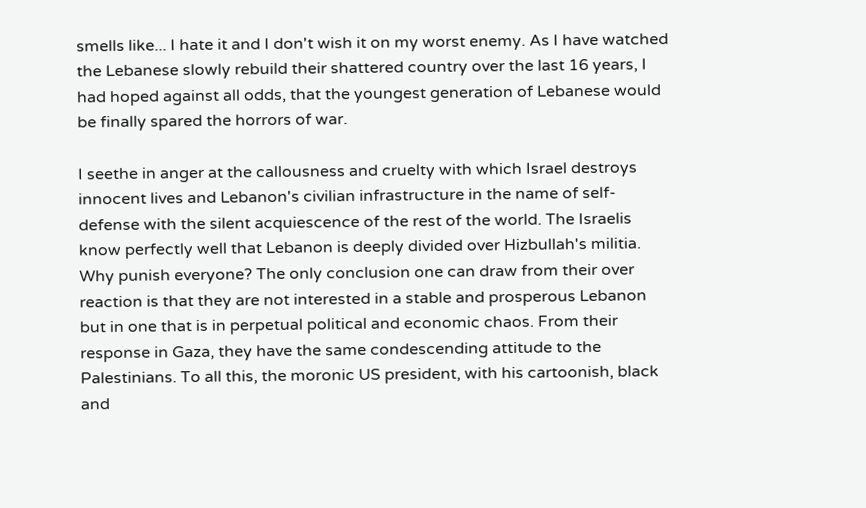smells like... I hate it and I don't wish it on my worst enemy. As I have watched the Lebanese slowly rebuild their shattered country over the last 16 years, I had hoped against all odds, that the youngest generation of Lebanese would be finally spared the horrors of war.

I seethe in anger at the callousness and cruelty with which Israel destroys innocent lives and Lebanon's civilian infrastructure in the name of self-defense with the silent acquiescence of the rest of the world. The Israelis know perfectly well that Lebanon is deeply divided over Hizbullah's militia. Why punish everyone? The only conclusion one can draw from their over reaction is that they are not interested in a stable and prosperous Lebanon but in one that is in perpetual political and economic chaos. From their response in Gaza, they have the same condescending attitude to the Palestinians. To all this, the moronic US president, with his cartoonish, black and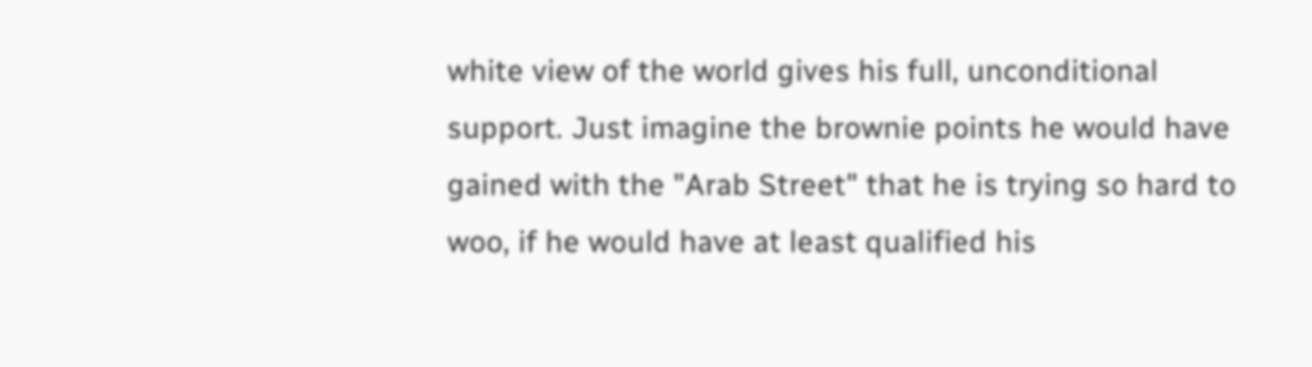white view of the world gives his full, unconditional support. Just imagine the brownie points he would have gained with the "Arab Street" that he is trying so hard to woo, if he would have at least qualified his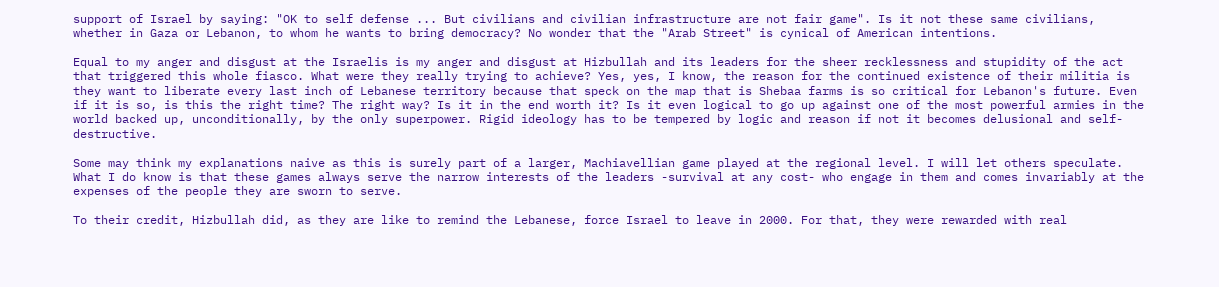support of Israel by saying: "OK to self defense ... But civilians and civilian infrastructure are not fair game". Is it not these same civilians, whether in Gaza or Lebanon, to whom he wants to bring democracy? No wonder that the "Arab Street" is cynical of American intentions.

Equal to my anger and disgust at the Israelis is my anger and disgust at Hizbullah and its leaders for the sheer recklessness and stupidity of the act that triggered this whole fiasco. What were they really trying to achieve? Yes, yes, I know, the reason for the continued existence of their militia is they want to liberate every last inch of Lebanese territory because that speck on the map that is Shebaa farms is so critical for Lebanon's future. Even if it is so, is this the right time? The right way? Is it in the end worth it? Is it even logical to go up against one of the most powerful armies in the world backed up, unconditionally, by the only superpower. Rigid ideology has to be tempered by logic and reason if not it becomes delusional and self-destructive.

Some may think my explanations naive as this is surely part of a larger, Machiavellian game played at the regional level. I will let others speculate. What I do know is that these games always serve the narrow interests of the leaders -survival at any cost- who engage in them and comes invariably at the expenses of the people they are sworn to serve.

To their credit, Hizbullah did, as they are like to remind the Lebanese, force Israel to leave in 2000. For that, they were rewarded with real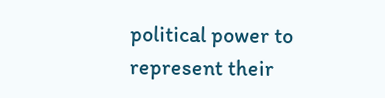political power to represent their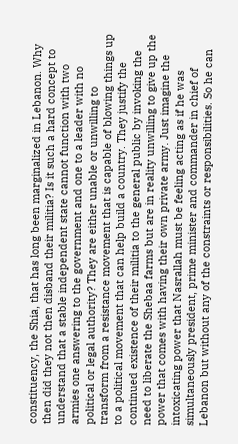constituency, the Shia, that has long been marginalized in Lebanon. Why then did they not then disband their militia? Is it such a hard concept to understand that a stable independent state cannot function with two armies one answering to the government and one to a leader with no political or legal authority? They are either unable or unwilling to transform from a resistance movement that is capable of blowing things up to a political movement that can help build a country. They justify the continued existence of their militia to the general public by invoking the need to liberate the Shebaa farms but are in reality unwilling to give up the power that comes with having their own private army. Just imagine the intoxicating power that Nasrallah must be feeling acting as if he was simultaneously president, prime minister and commander in chief of Lebanon but without any of the constraints or responsibilities. So he can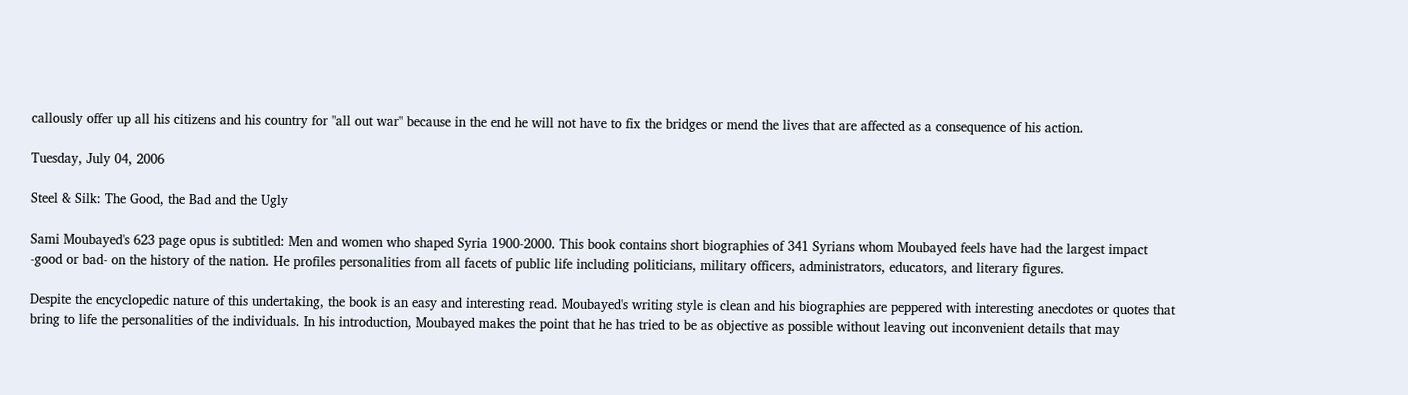callously offer up all his citizens and his country for "all out war" because in the end he will not have to fix the bridges or mend the lives that are affected as a consequence of his action.

Tuesday, July 04, 2006

Steel & Silk: The Good, the Bad and the Ugly

Sami Moubayed's 623 page opus is subtitled: Men and women who shaped Syria 1900-2000. This book contains short biographies of 341 Syrians whom Moubayed feels have had the largest impact -good or bad- on the history of the nation. He profiles personalities from all facets of public life including politicians, military officers, administrators, educators, and literary figures.

Despite the encyclopedic nature of this undertaking, the book is an easy and interesting read. Moubayed's writing style is clean and his biographies are peppered with interesting anecdotes or quotes that bring to life the personalities of the individuals. In his introduction, Moubayed makes the point that he has tried to be as objective as possible without leaving out inconvenient details that may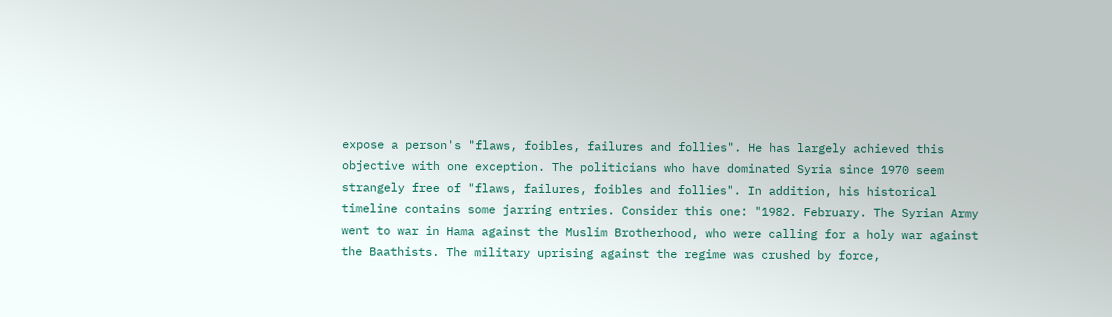expose a person's "flaws, foibles, failures and follies". He has largely achieved this objective with one exception. The politicians who have dominated Syria since 1970 seem strangely free of "flaws, failures, foibles and follies". In addition, his historical timeline contains some jarring entries. Consider this one: "1982. February. The Syrian Army went to war in Hama against the Muslim Brotherhood, who were calling for a holy war against the Baathists. The military uprising against the regime was crushed by force,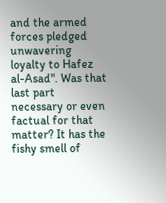and the armed forces pledged unwavering loyalty to Hafez al-Asad". Was that last part necessary or even factual for that matter? It has the fishy smell of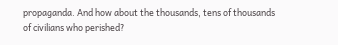propaganda. And how about the thousands, tens of thousands of civilians who perished?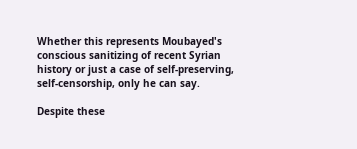Whether this represents Moubayed's conscious sanitizing of recent Syrian history or just a case of self-preserving, self-censorship, only he can say.

Despite these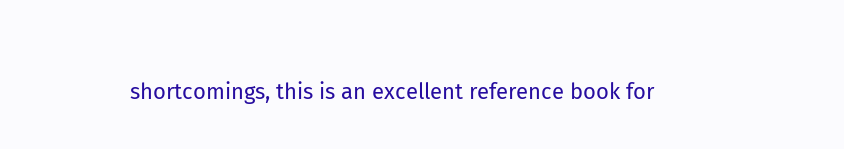shortcomings, this is an excellent reference book for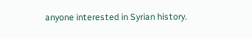anyone interested in Syrian history.